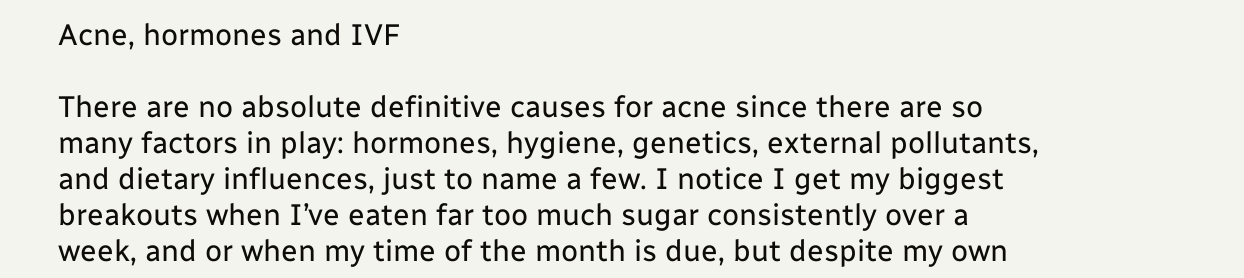Acne, hormones and IVF

There are no absolute definitive causes for acne since there are so many factors in play: hormones, hygiene, genetics, external pollutants, and dietary influences, just to name a few. I notice I get my biggest breakouts when I’ve eaten far too much sugar consistently over a week, and or when my time of the month is due, but despite my own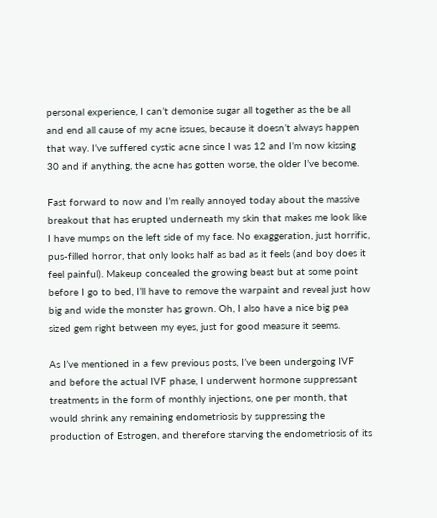personal experience, I can’t demonise sugar all together as the be all and end all cause of my acne issues, because it doesn’t always happen that way. I’ve suffered cystic acne since I was 12 and I’m now kissing 30 and if anything, the acne has gotten worse, the older I’ve become.

Fast forward to now and I’m really annoyed today about the massive breakout that has erupted underneath my skin that makes me look like I have mumps on the left side of my face. No exaggeration, just horrific, pus-filled horror, that only looks half as bad as it feels (and boy does it feel painful). Makeup concealed the growing beast but at some point before I go to bed, I’ll have to remove the warpaint and reveal just how big and wide the monster has grown. Oh, I also have a nice big pea sized gem right between my eyes, just for good measure it seems.

As I’ve mentioned in a few previous posts, I’ve been undergoing IVF and before the actual IVF phase, I underwent hormone suppressant treatments in the form of monthly injections, one per month, that would shrink any remaining endometriosis by suppressing the production of Estrogen, and therefore starving the endometriosis of its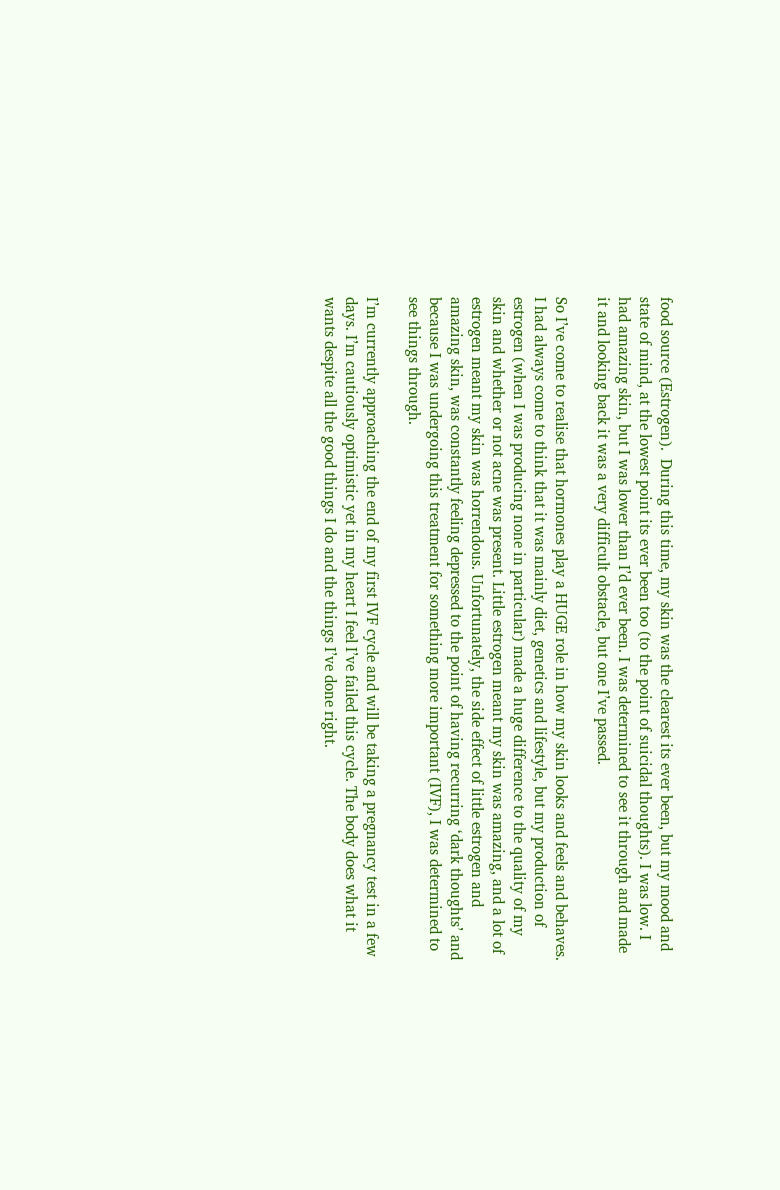food source (Estrogen).  During this time, my skin was the clearest its ever been, but my mood and state of mind, at the lowest point its ever been too (to the point of suicidal thoughts). I was low. I had amazing skin, but I was lower than I’d ever been. I was determined to see it through and made it and looking back it was a very difficult obstacle, but one I’ve passed.

So I’ve come to realise that hormones play a HUGE role in how my skin looks and feels and behaves. I had always come to think that it was mainly diet, genetics and lifestyle, but my production of estrogen (when I was producing none in particular) made a huge difference to the quality of my skin and whether or not acne was present. Little estrogen meant my skin was amazing, and a lot of estrogen meant my skin was horrendous. Unfortunately, the side effect of little estrogen and amazing skin, was constantly feeling depressed to the point of having recurring ‘dark thoughts’ and because I was undergoing this treatment for something more important (IVF), I was determined to see things through.

I’m currently approaching the end of my first IVF cycle and will be taking a pregnancy test in a few days. I’m cautiously optimistic yet in my heart I feel I’ve failed this cycle. The body does what it wants despite all the good things I do and the things I’ve done right.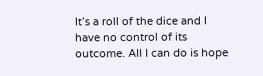It’s a roll of the dice and I have no control of its outcome. All I can do is hope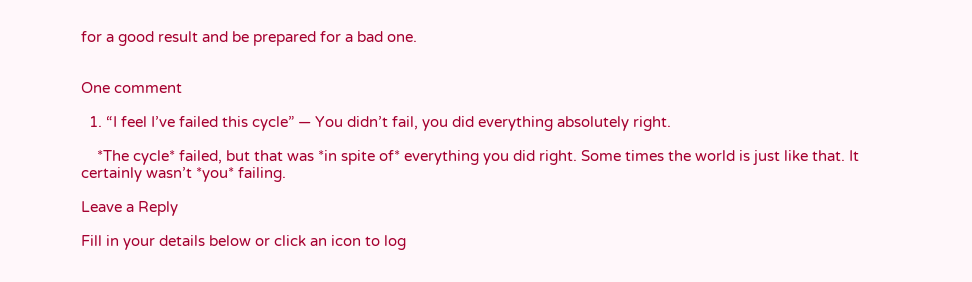for a good result and be prepared for a bad one.


One comment

  1. “I feel I’ve failed this cycle” — You didn’t fail, you did everything absolutely right.

    *The cycle* failed, but that was *in spite of* everything you did right. Some times the world is just like that. It certainly wasn’t *you* failing.

Leave a Reply

Fill in your details below or click an icon to log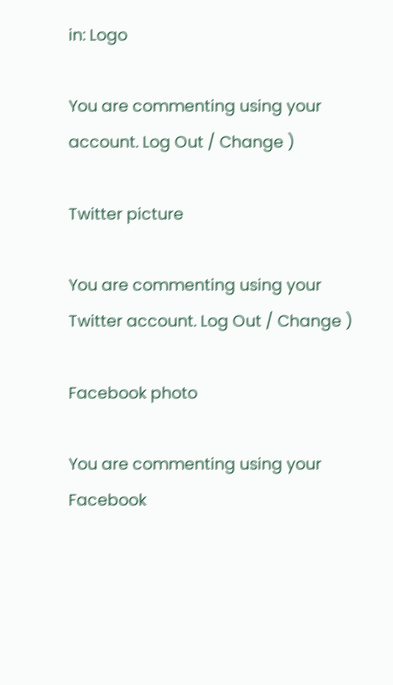in: Logo

You are commenting using your account. Log Out / Change )

Twitter picture

You are commenting using your Twitter account. Log Out / Change )

Facebook photo

You are commenting using your Facebook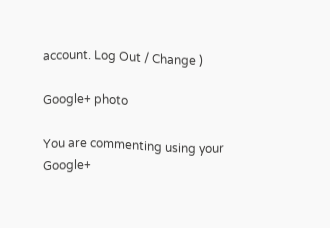account. Log Out / Change )

Google+ photo

You are commenting using your Google+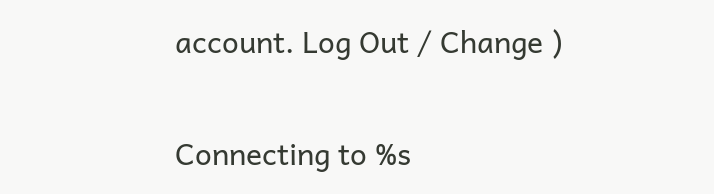account. Log Out / Change )

Connecting to %s